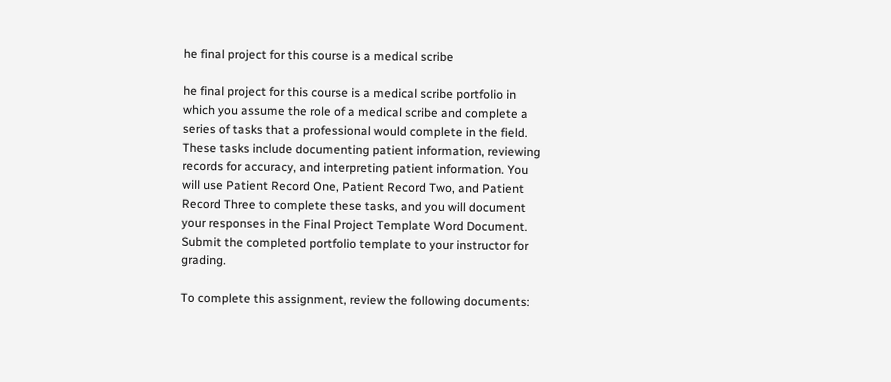he final project for this course is a medical scribe

he final project for this course is a medical scribe portfolio in which you assume the role of a medical scribe and complete a series of tasks that a professional would complete in the field. These tasks include documenting patient information, reviewing records for accuracy, and interpreting patient information. You will use Patient Record One, Patient Record Two, and Patient Record Three to complete these tasks, and you will document your responses in the Final Project Template Word Document. Submit the completed portfolio template to your instructor for grading.

To complete this assignment, review the following documents: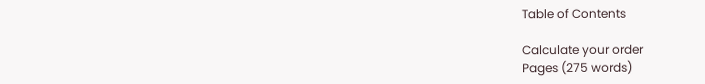Table of Contents

Calculate your order
Pages (275 words)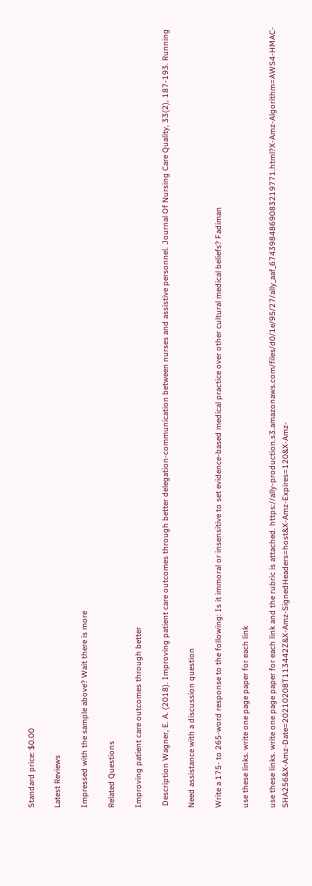Standard price: $0.00

Latest Reviews

Impressed with the sample above? Wait there is more

Related Questions

Improving patient care outcomes through better

 Description Wagner, E. A. (2018). Improving patient care outcomes through better delegation-communication between nurses and assistive personnel. Journal Of Nursing Care Quality, 33(2), 187-193. Running

Need assistance with a discussion question

Write a 175- to 265-word response to the following: Is it immoral or insensitive to set evidence-based medical practice over other cultural medical beliefs? Fadiman

use these links. write one page paper for each link

use these links. write one page paper for each link and the rubric is attached. https://ally-production.s3.amazonaws.com/files/d0/1e/95/27/ally_aaf_6743984869083219771.html?X-Amz-Algorithm=AWS4-HMAC-SHA256&X-Amz-Date=20210208T113442Z&X-Amz-SignedHeaders=host&X-Amz-Expires=120&X-Amz-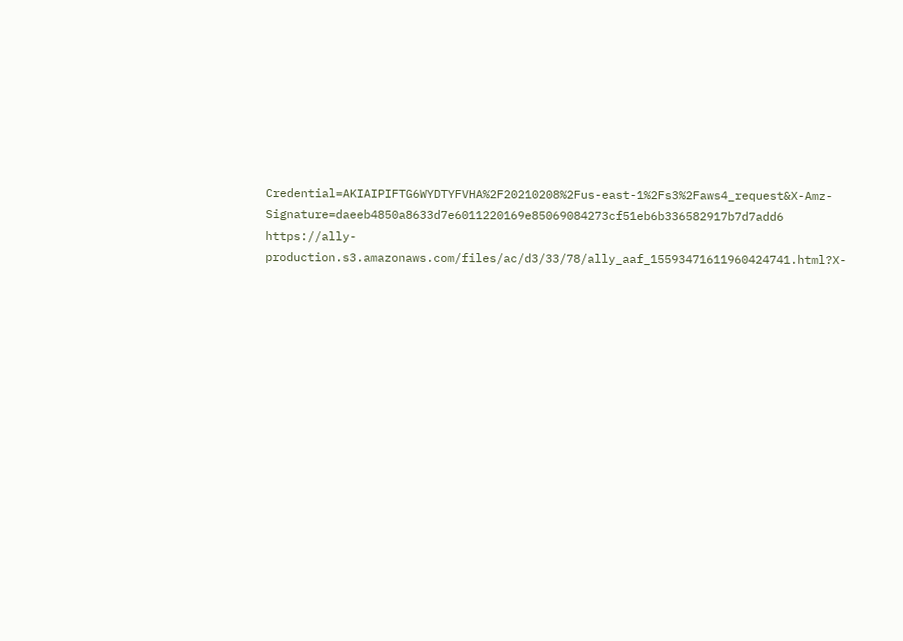Credential=AKIAIPIFTG6WYDTYFVHA%2F20210208%2Fus-east-1%2Fs3%2Faws4_request&X-Amz-Signature=daeeb4850a8633d7e6011220169e85069084273cf51eb6b336582917b7d7add6 https://ally-production.s3.amazonaws.com/files/ac/d3/33/78/ally_aaf_15593471611960424741.html?X-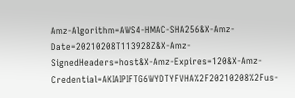Amz-Algorithm=AWS4-HMAC-SHA256&X-Amz-Date=20210208T113928Z&X-Amz-SignedHeaders=host&X-Amz-Expires=120&X-Amz-Credential=AKIAIPIFTG6WYDTYFVHA%2F20210208%2Fus-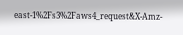east-1%2Fs3%2Faws4_request&X-Amz-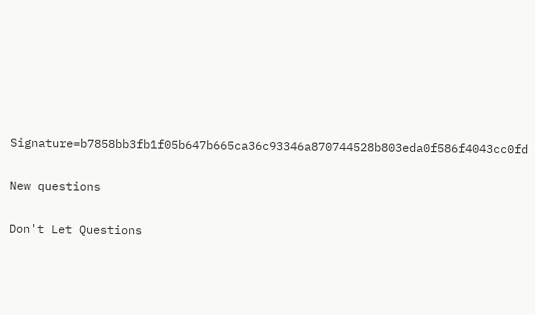Signature=b7858bb3fb1f05b647b665ca36c93346a870744528b803eda0f586f4043cc0fd

New questions

Don't Let Questions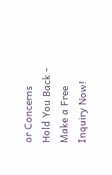or Concerns Hold You Back - Make a Free Inquiry Now!